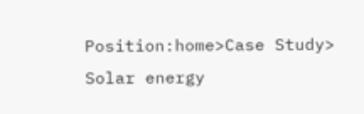Position:home>Case Study>
Solar energy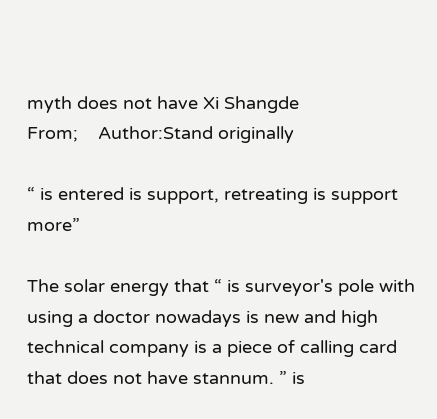myth does not have Xi Shangde
From;    Author:Stand originally

“ is entered is support, retreating is support more”

The solar energy that “ is surveyor's pole with using a doctor nowadays is new and high technical company is a piece of calling card that does not have stannum. ” is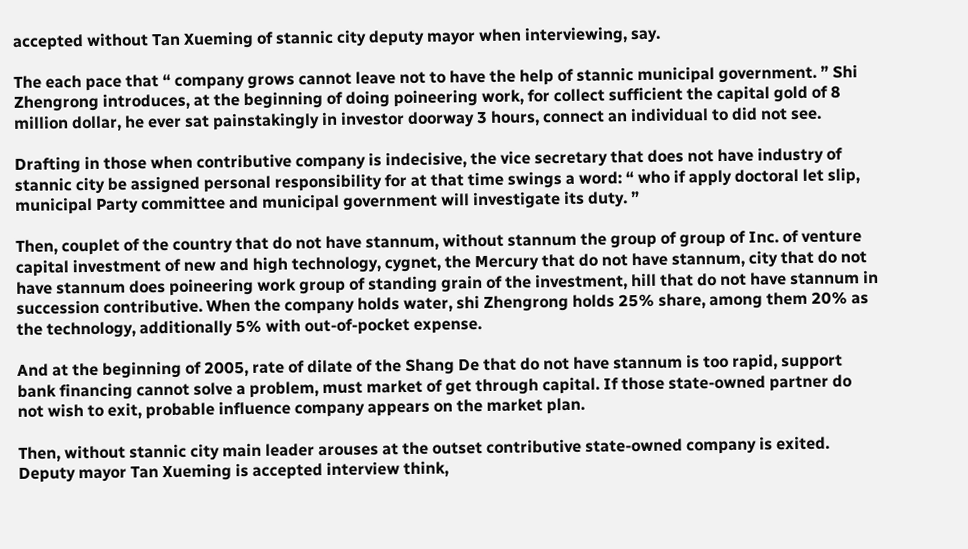accepted without Tan Xueming of stannic city deputy mayor when interviewing, say.

The each pace that “ company grows cannot leave not to have the help of stannic municipal government. ” Shi Zhengrong introduces, at the beginning of doing poineering work, for collect sufficient the capital gold of 8 million dollar, he ever sat painstakingly in investor doorway 3 hours, connect an individual to did not see.

Drafting in those when contributive company is indecisive, the vice secretary that does not have industry of stannic city be assigned personal responsibility for at that time swings a word: “ who if apply doctoral let slip, municipal Party committee and municipal government will investigate its duty. ”

Then, couplet of the country that do not have stannum, without stannum the group of group of Inc. of venture capital investment of new and high technology, cygnet, the Mercury that do not have stannum, city that do not have stannum does poineering work group of standing grain of the investment, hill that do not have stannum in succession contributive. When the company holds water, shi Zhengrong holds 25% share, among them 20% as the technology, additionally 5% with out-of-pocket expense.

And at the beginning of 2005, rate of dilate of the Shang De that do not have stannum is too rapid, support bank financing cannot solve a problem, must market of get through capital. If those state-owned partner do not wish to exit, probable influence company appears on the market plan.

Then, without stannic city main leader arouses at the outset contributive state-owned company is exited. Deputy mayor Tan Xueming is accepted interview think,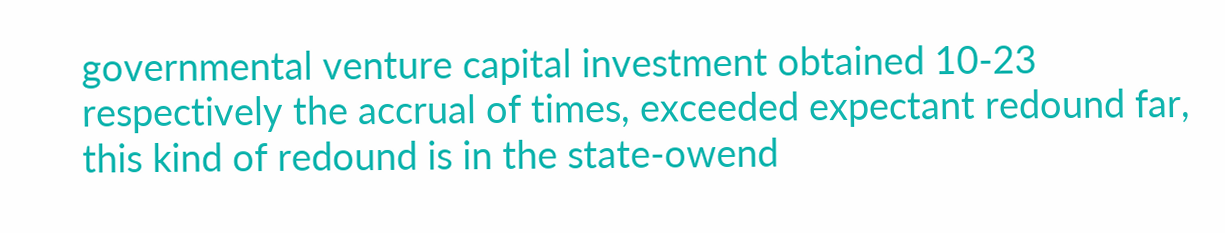governmental venture capital investment obtained 10-23 respectively the accrual of times, exceeded expectant redound far, this kind of redound is in the state-owend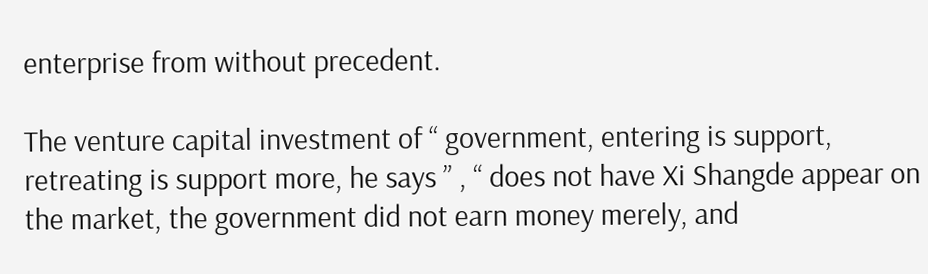enterprise from without precedent.

The venture capital investment of “ government, entering is support, retreating is support more, he says ” , “ does not have Xi Shangde appear on the market, the government did not earn money merely, and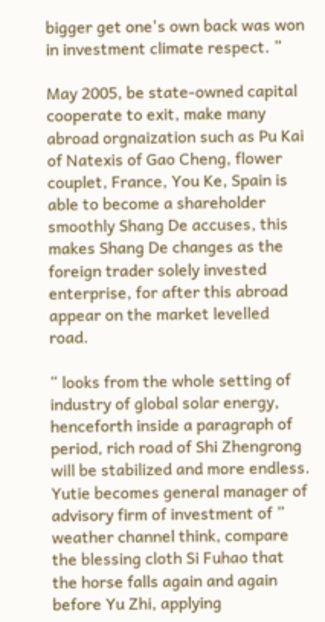bigger get one's own back was won in investment climate respect. ”

May 2005, be state-owned capital cooperate to exit, make many abroad orgnaization such as Pu Kai of Natexis of Gao Cheng, flower couplet, France, You Ke, Spain is able to become a shareholder smoothly Shang De accuses, this makes Shang De changes as the foreign trader solely invested enterprise, for after this abroad appear on the market levelled road.

“ looks from the whole setting of industry of global solar energy, henceforth inside a paragraph of period, rich road of Shi Zhengrong will be stabilized and more endless. Yutie becomes general manager of advisory firm of investment of ” weather channel think, compare the blessing cloth Si Fuhao that the horse falls again and again before Yu Zhi, applying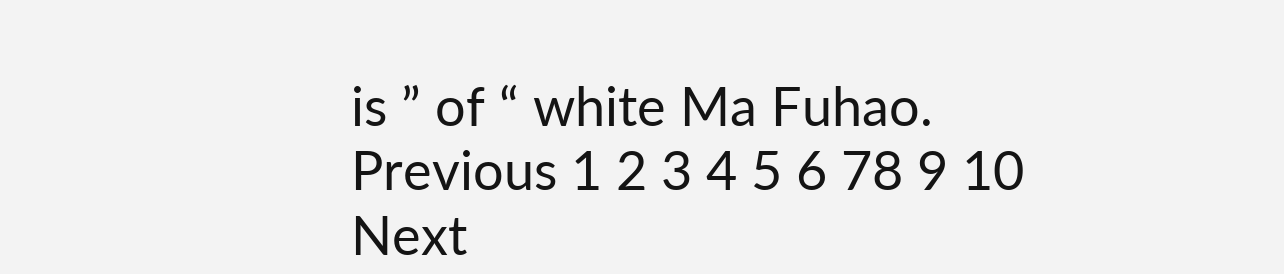is ” of “ white Ma Fuhao.
Previous 1 2 3 4 5 6 78 9 10 Next